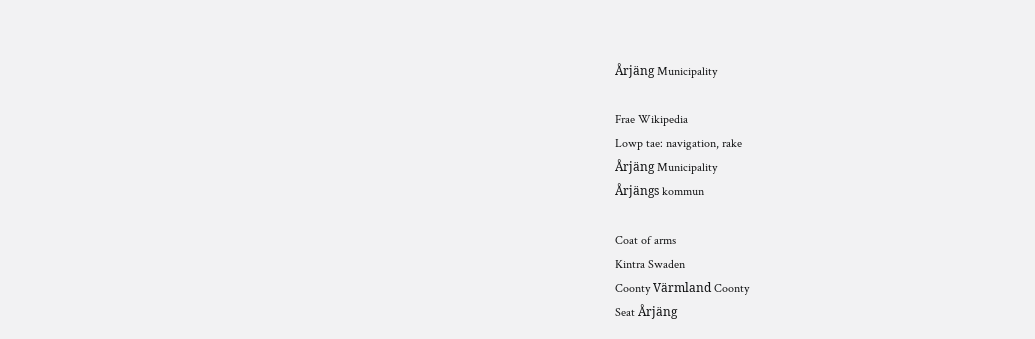Årjäng Municipality

Frae Wikipedia
Lowp tae: navigation, rake
Årjäng Municipality
Årjängs kommun

Coat of arms
Kintra Swaden
Coonty Värmland Coonty
Seat Årjäng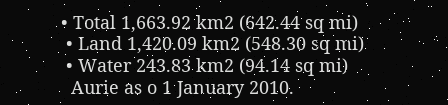• Total 1,663.92 km2 (642.44 sq mi)
 • Land 1,420.09 km2 (548.30 sq mi)
 • Water 243.83 km2 (94.14 sq mi)
  Aurie as o 1 January 2010.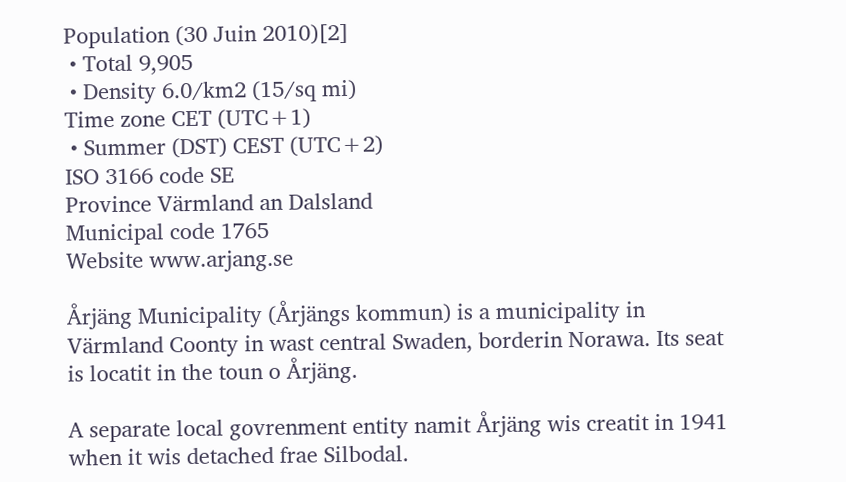Population (30 Juin 2010)[2]
 • Total 9,905
 • Density 6.0/km2 (15/sq mi)
Time zone CET (UTC+1)
 • Summer (DST) CEST (UTC+2)
ISO 3166 code SE
Province Värmland an Dalsland
Municipal code 1765
Website www.arjang.se

Årjäng Municipality (Årjängs kommun) is a municipality in Värmland Coonty in wast central Swaden, borderin Norawa. Its seat is locatit in the toun o Årjäng.

A separate local govrenment entity namit Årjäng wis creatit in 1941 when it wis detached frae Silbodal.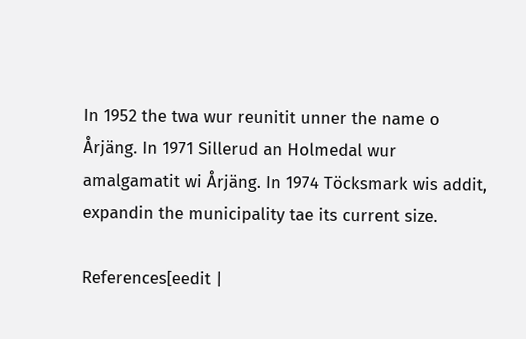In 1952 the twa wur reunitit unner the name o Årjäng. In 1971 Sillerud an Holmedal wur amalgamatit wi Årjäng. In 1974 Töcksmark wis addit, expandin the municipality tae its current size.

References[eedit |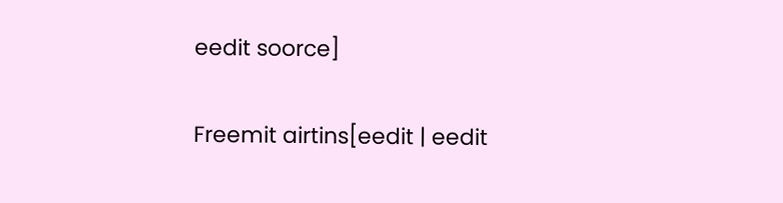eedit soorce]

Freemit airtins[eedit | eedit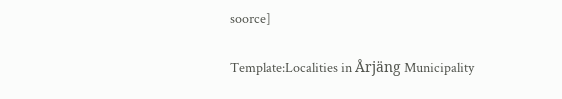soorce]

Template:Localities in Årjäng Municipality